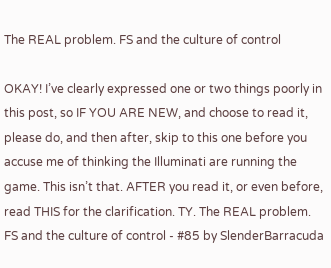The REAL problem. FS and the culture of control

OKAY! I’ve clearly expressed one or two things poorly in this post, so IF YOU ARE NEW, and choose to read it, please do, and then after, skip to this one before you accuse me of thinking the Illuminati are running the game. This isn’t that. AFTER you read it, or even before, read THIS for the clarification. TY. The REAL problem. FS and the culture of control - #85 by SlenderBarracuda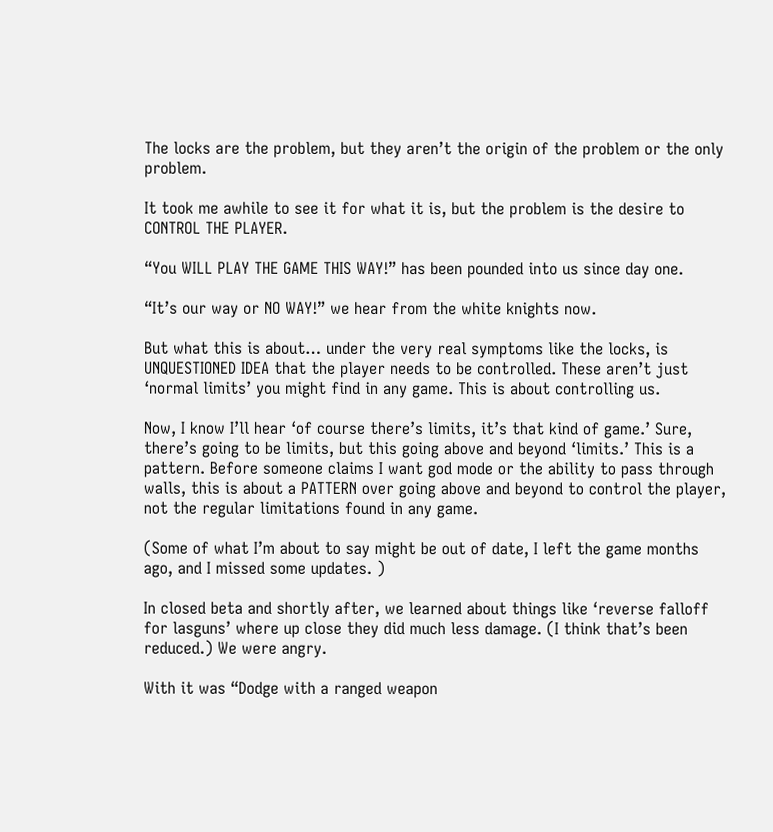The locks are the problem, but they aren’t the origin of the problem or the only problem.

It took me awhile to see it for what it is, but the problem is the desire to CONTROL THE PLAYER.

“You WILL PLAY THE GAME THIS WAY!” has been pounded into us since day one.

“It’s our way or NO WAY!” we hear from the white knights now.

But what this is about… under the very real symptoms like the locks, is UNQUESTIONED IDEA that the player needs to be controlled. These aren’t just ‘normal limits’ you might find in any game. This is about controlling us.

Now, I know I’ll hear ‘of course there’s limits, it’s that kind of game.’ Sure, there’s going to be limits, but this going above and beyond ‘limits.’ This is a pattern. Before someone claims I want god mode or the ability to pass through walls, this is about a PATTERN over going above and beyond to control the player, not the regular limitations found in any game.

(Some of what I’m about to say might be out of date, I left the game months ago, and I missed some updates. )

In closed beta and shortly after, we learned about things like ‘reverse falloff for lasguns’ where up close they did much less damage. (I think that’s been reduced.) We were angry.

With it was “Dodge with a ranged weapon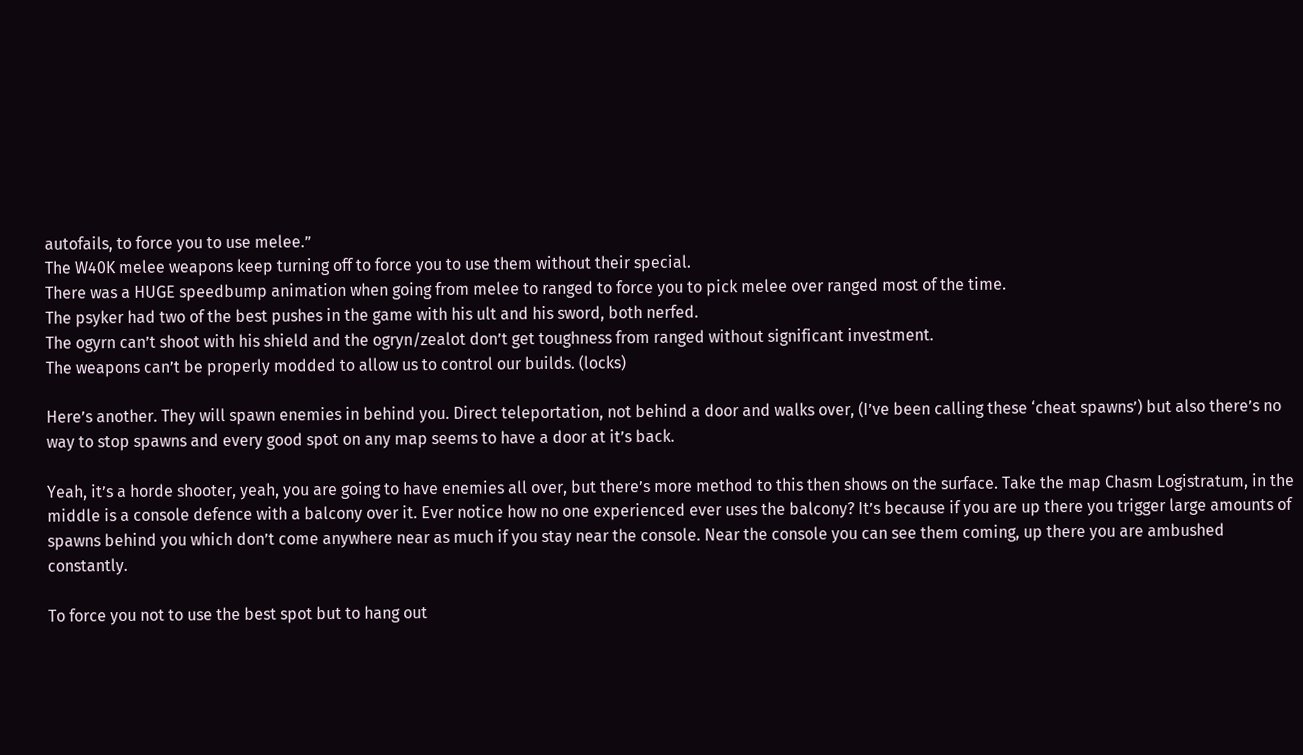autofails, to force you to use melee.”
The W40K melee weapons keep turning off to force you to use them without their special.
There was a HUGE speedbump animation when going from melee to ranged to force you to pick melee over ranged most of the time.
The psyker had two of the best pushes in the game with his ult and his sword, both nerfed.
The ogyrn can’t shoot with his shield and the ogryn/zealot don’t get toughness from ranged without significant investment.
The weapons can’t be properly modded to allow us to control our builds. (locks)

Here’s another. They will spawn enemies in behind you. Direct teleportation, not behind a door and walks over, (I’ve been calling these ‘cheat spawns’) but also there’s no way to stop spawns and every good spot on any map seems to have a door at it’s back.

Yeah, it’s a horde shooter, yeah, you are going to have enemies all over, but there’s more method to this then shows on the surface. Take the map Chasm Logistratum, in the middle is a console defence with a balcony over it. Ever notice how no one experienced ever uses the balcony? It’s because if you are up there you trigger large amounts of spawns behind you which don’t come anywhere near as much if you stay near the console. Near the console you can see them coming, up there you are ambushed constantly.

To force you not to use the best spot but to hang out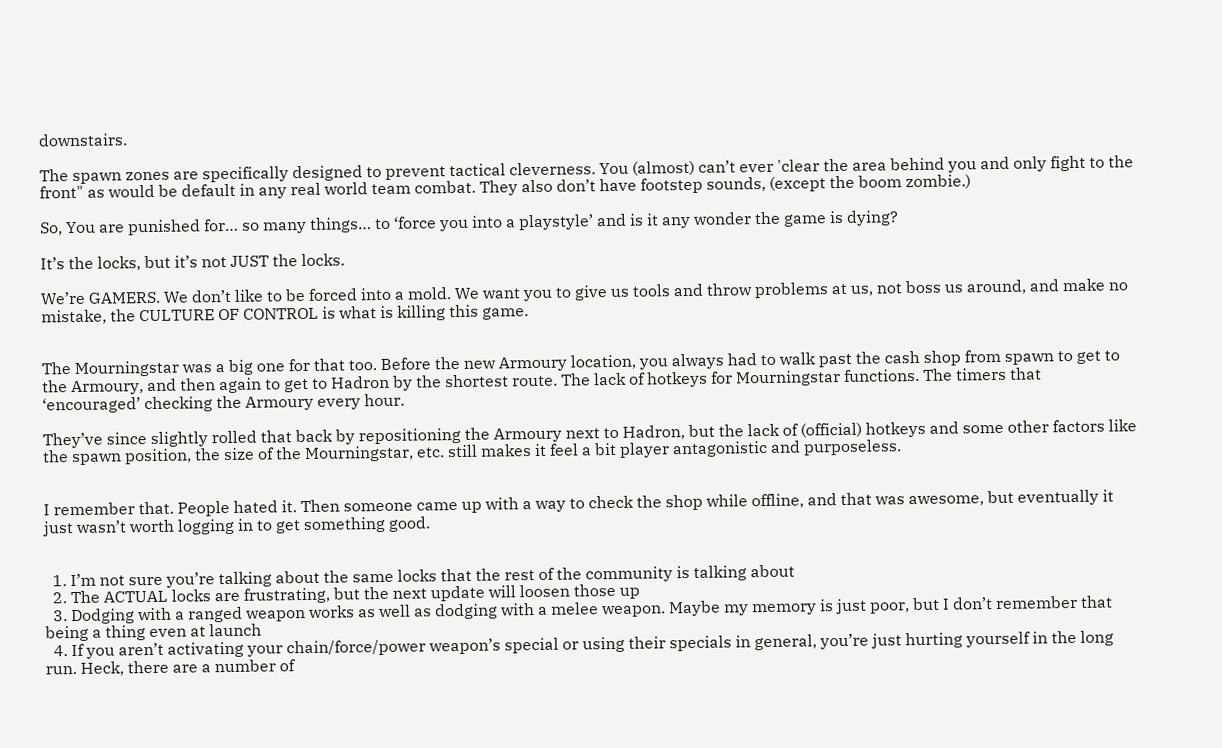downstairs.

The spawn zones are specifically designed to prevent tactical cleverness. You (almost) can’t ever 'clear the area behind you and only fight to the front" as would be default in any real world team combat. They also don’t have footstep sounds, (except the boom zombie.)

So, You are punished for… so many things… to ‘force you into a playstyle’ and is it any wonder the game is dying?

It’s the locks, but it’s not JUST the locks.

We’re GAMERS. We don’t like to be forced into a mold. We want you to give us tools and throw problems at us, not boss us around, and make no mistake, the CULTURE OF CONTROL is what is killing this game.


The Mourningstar was a big one for that too. Before the new Armoury location, you always had to walk past the cash shop from spawn to get to the Armoury, and then again to get to Hadron by the shortest route. The lack of hotkeys for Mourningstar functions. The timers that ‘encouraged’ checking the Armoury every hour.

They’ve since slightly rolled that back by repositioning the Armoury next to Hadron, but the lack of (official) hotkeys and some other factors like the spawn position, the size of the Mourningstar, etc. still makes it feel a bit player antagonistic and purposeless.


I remember that. People hated it. Then someone came up with a way to check the shop while offline, and that was awesome, but eventually it just wasn’t worth logging in to get something good.


  1. I’m not sure you’re talking about the same locks that the rest of the community is talking about
  2. The ACTUAL locks are frustrating, but the next update will loosen those up
  3. Dodging with a ranged weapon works as well as dodging with a melee weapon. Maybe my memory is just poor, but I don’t remember that being a thing even at launch
  4. If you aren’t activating your chain/force/power weapon’s special or using their specials in general, you’re just hurting yourself in the long run. Heck, there are a number of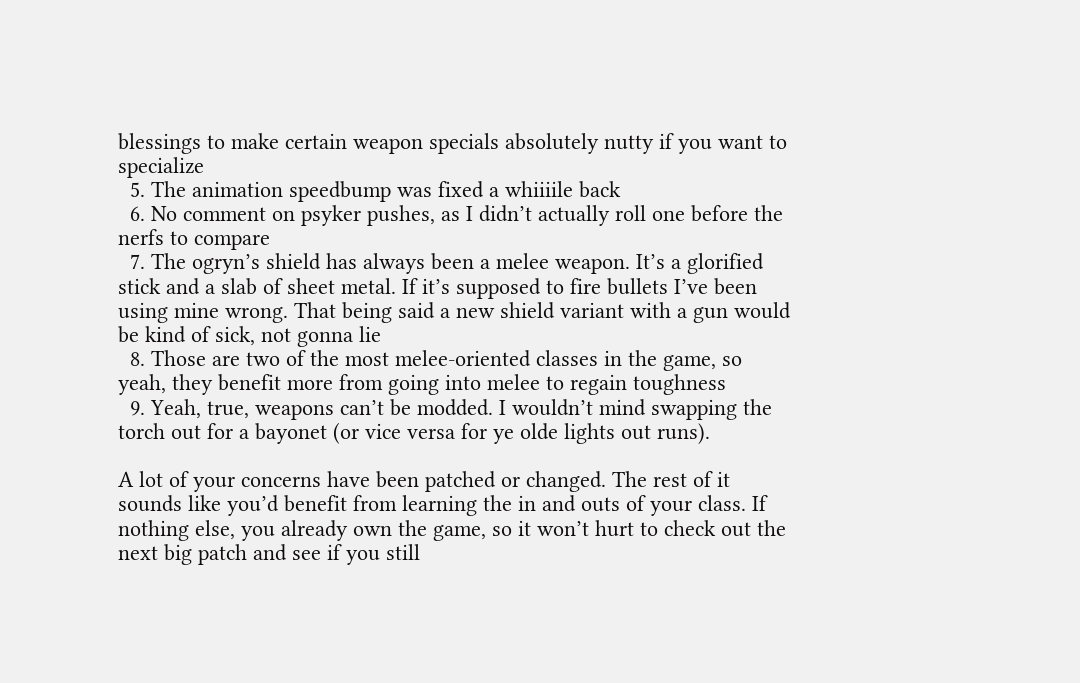blessings to make certain weapon specials absolutely nutty if you want to specialize
  5. The animation speedbump was fixed a whiiiile back
  6. No comment on psyker pushes, as I didn’t actually roll one before the nerfs to compare
  7. The ogryn’s shield has always been a melee weapon. It’s a glorified stick and a slab of sheet metal. If it’s supposed to fire bullets I’ve been using mine wrong. That being said a new shield variant with a gun would be kind of sick, not gonna lie
  8. Those are two of the most melee-oriented classes in the game, so yeah, they benefit more from going into melee to regain toughness
  9. Yeah, true, weapons can’t be modded. I wouldn’t mind swapping the torch out for a bayonet (or vice versa for ye olde lights out runs).

A lot of your concerns have been patched or changed. The rest of it sounds like you’d benefit from learning the in and outs of your class. If nothing else, you already own the game, so it won’t hurt to check out the next big patch and see if you still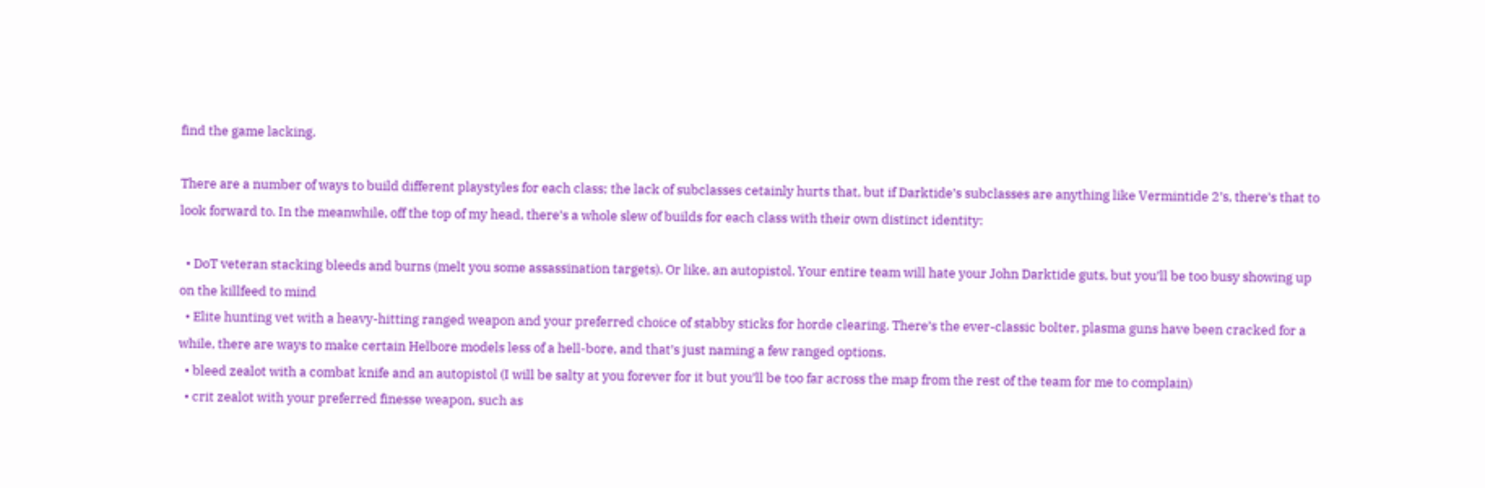find the game lacking.

There are a number of ways to build different playstyles for each class; the lack of subclasses cetainly hurts that, but if Darktide’s subclasses are anything like Vermintide 2’s, there’s that to look forward to. In the meanwhile, off the top of my head, there’s a whole slew of builds for each class with their own distinct identity:

  • DoT veteran stacking bleeds and burns (melt you some assassination targets). Or like, an autopistol. Your entire team will hate your John Darktide guts, but you’ll be too busy showing up on the killfeed to mind
  • Elite hunting vet with a heavy-hitting ranged weapon and your preferred choice of stabby sticks for horde clearing. There’s the ever-classic bolter, plasma guns have been cracked for a while, there are ways to make certain Helbore models less of a hell-bore, and that’s just naming a few ranged options.
  • bleed zealot with a combat knife and an autopistol (I will be salty at you forever for it but you’ll be too far across the map from the rest of the team for me to complain)
  • crit zealot with your preferred finesse weapon, such as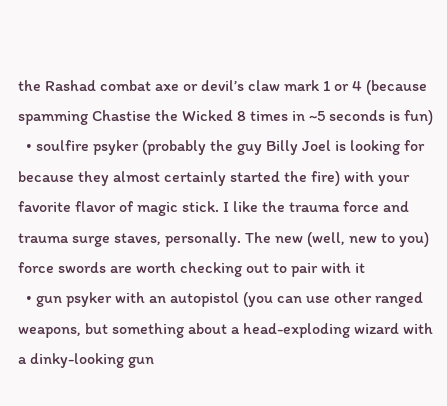the Rashad combat axe or devil’s claw mark 1 or 4 (because spamming Chastise the Wicked 8 times in ~5 seconds is fun)
  • soulfire psyker (probably the guy Billy Joel is looking for because they almost certainly started the fire) with your favorite flavor of magic stick. I like the trauma force and trauma surge staves, personally. The new (well, new to you) force swords are worth checking out to pair with it
  • gun psyker with an autopistol (you can use other ranged weapons, but something about a head-exploding wizard with a dinky-looking gun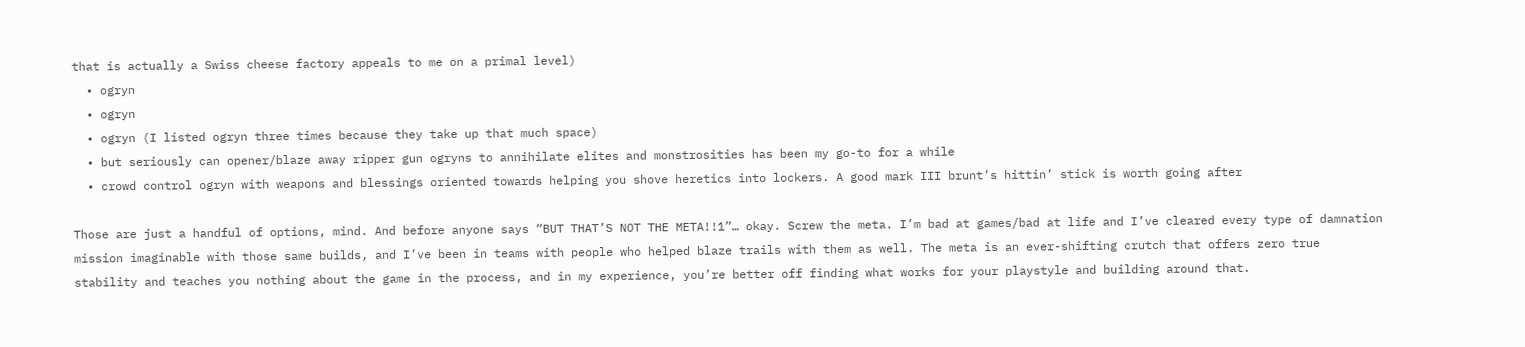that is actually a Swiss cheese factory appeals to me on a primal level)
  • ogryn
  • ogryn
  • ogryn (I listed ogryn three times because they take up that much space)
  • but seriously can opener/blaze away ripper gun ogryns to annihilate elites and monstrosities has been my go-to for a while
  • crowd control ogryn with weapons and blessings oriented towards helping you shove heretics into lockers. A good mark III brunt’s hittin’ stick is worth going after

Those are just a handful of options, mind. And before anyone says “BUT THAT’S NOT THE META!!1”… okay. Screw the meta. I’m bad at games/bad at life and I’ve cleared every type of damnation mission imaginable with those same builds, and I’ve been in teams with people who helped blaze trails with them as well. The meta is an ever-shifting crutch that offers zero true stability and teaches you nothing about the game in the process, and in my experience, you’re better off finding what works for your playstyle and building around that.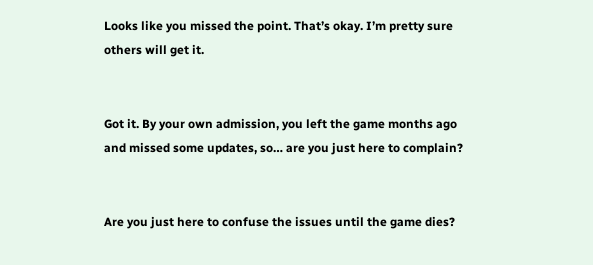Looks like you missed the point. That’s okay. I’m pretty sure others will get it.


Got it. By your own admission, you left the game months ago and missed some updates, so… are you just here to complain?


Are you just here to confuse the issues until the game dies?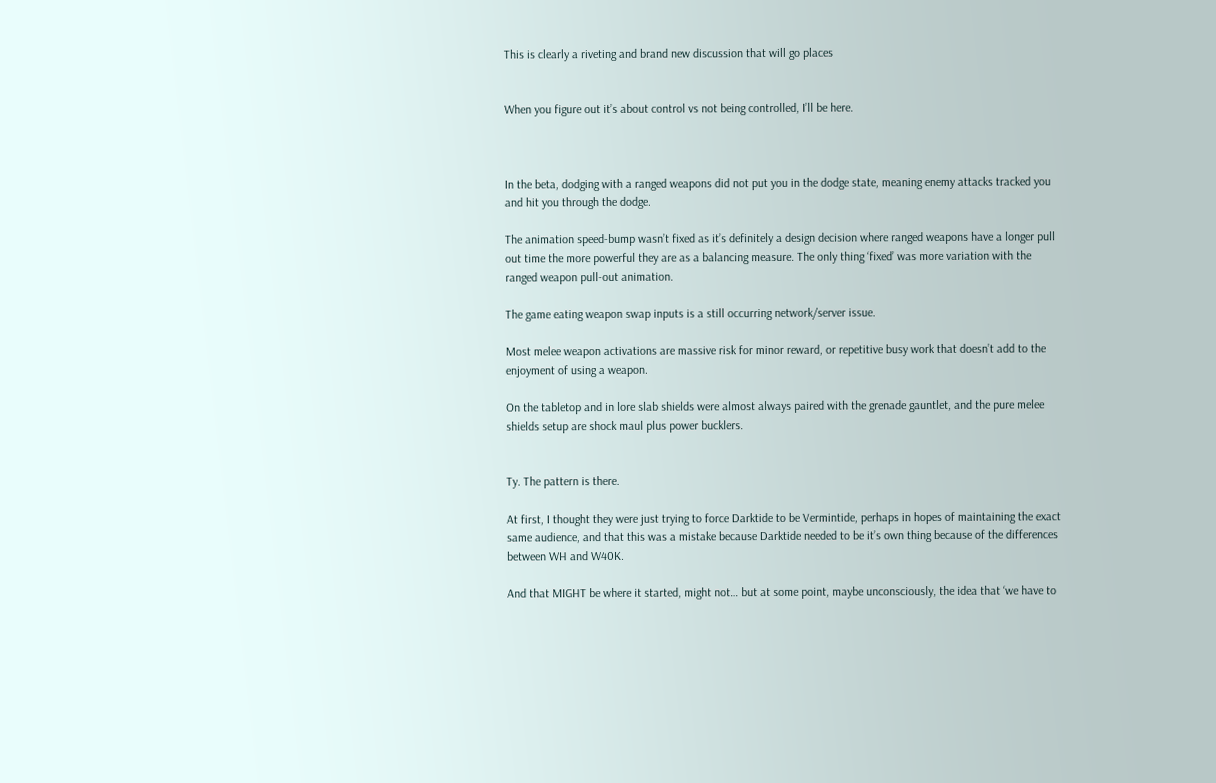This is clearly a riveting and brand new discussion that will go places


When you figure out it’s about control vs not being controlled, I’ll be here.



In the beta, dodging with a ranged weapons did not put you in the dodge state, meaning enemy attacks tracked you and hit you through the dodge.

The animation speed-bump wasn’t fixed as it’s definitely a design decision where ranged weapons have a longer pull out time the more powerful they are as a balancing measure. The only thing ‘fixed’ was more variation with the ranged weapon pull-out animation.

The game eating weapon swap inputs is a still occurring network/server issue.

Most melee weapon activations are massive risk for minor reward, or repetitive busy work that doesn’t add to the enjoyment of using a weapon.

On the tabletop and in lore slab shields were almost always paired with the grenade gauntlet, and the pure melee shields setup are shock maul plus power bucklers.


Ty. The pattern is there.

At first, I thought they were just trying to force Darktide to be Vermintide, perhaps in hopes of maintaining the exact same audience, and that this was a mistake because Darktide needed to be it’s own thing because of the differences between WH and W40K.

And that MIGHT be where it started, might not… but at some point, maybe unconsciously, the idea that ‘we have to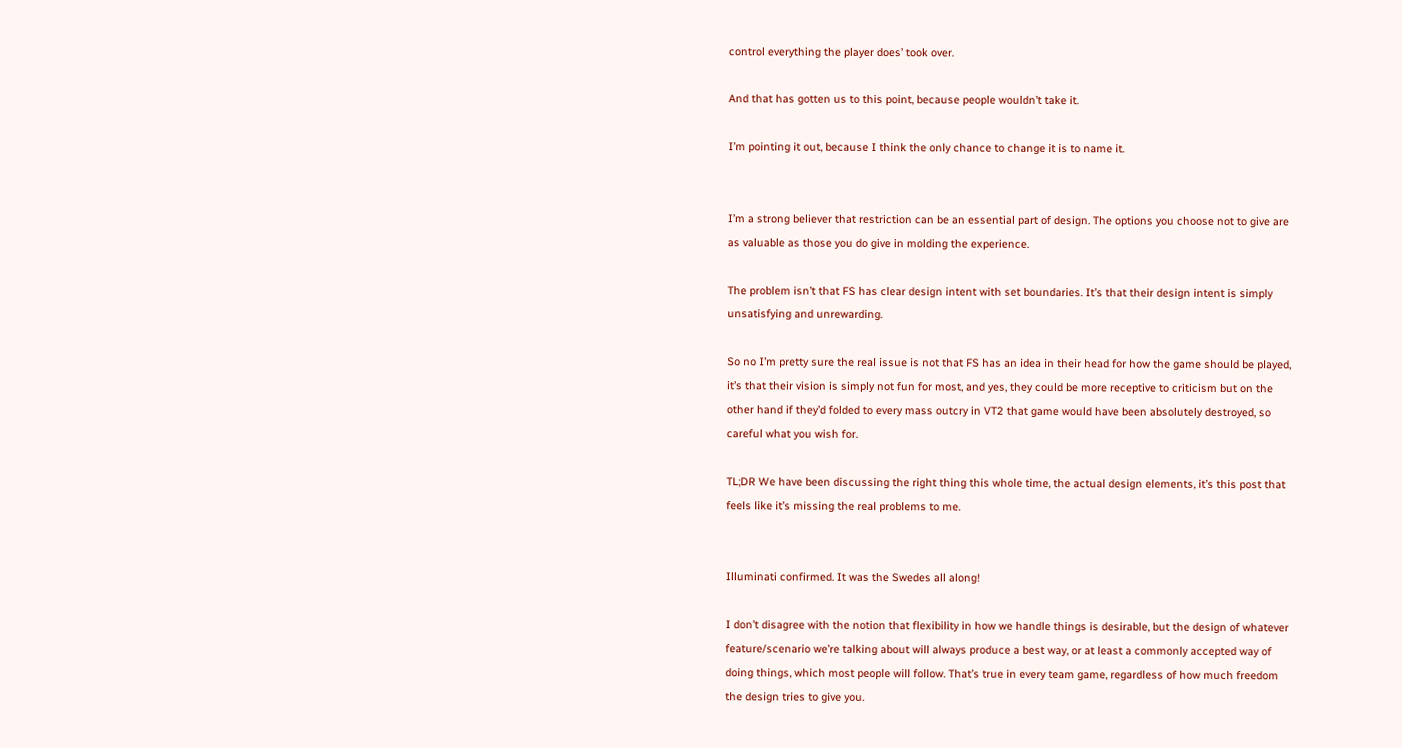control everything the player does’ took over.

And that has gotten us to this point, because people wouldn’t take it.

I’m pointing it out, because I think the only chance to change it is to name it.


I’m a strong believer that restriction can be an essential part of design. The options you choose not to give are as valuable as those you do give in molding the experience.

The problem isn’t that FS has clear design intent with set boundaries. It’s that their design intent is simply unsatisfying and unrewarding.

So no I’m pretty sure the real issue is not that FS has an idea in their head for how the game should be played, it’s that their vision is simply not fun for most, and yes, they could be more receptive to criticism but on the other hand if they’d folded to every mass outcry in VT2 that game would have been absolutely destroyed, so careful what you wish for.

TL;DR We have been discussing the right thing this whole time, the actual design elements, it’s this post that feels like it’s missing the real problems to me.


Illuminati confirmed. It was the Swedes all along!

I don’t disagree with the notion that flexibility in how we handle things is desirable, but the design of whatever feature/scenario we’re talking about will always produce a best way, or at least a commonly accepted way of doing things, which most people will follow. That’s true in every team game, regardless of how much freedom the design tries to give you.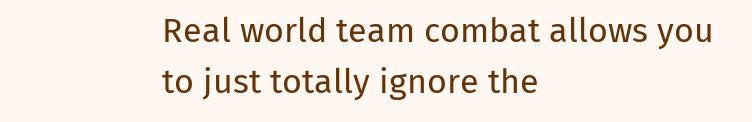Real world team combat allows you to just totally ignore the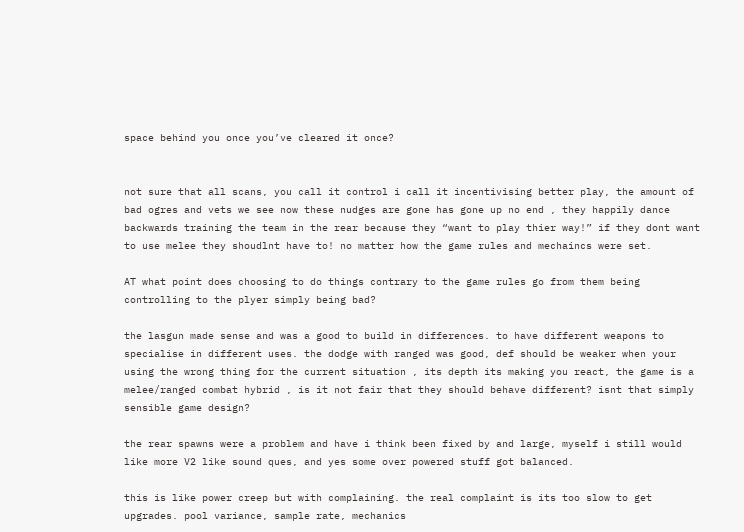space behind you once you’ve cleared it once?


not sure that all scans, you call it control i call it incentivising better play, the amount of bad ogres and vets we see now these nudges are gone has gone up no end , they happily dance backwards training the team in the rear because they “want to play thier way!” if they dont want to use melee they shoudlnt have to! no matter how the game rules and mechaincs were set.

AT what point does choosing to do things contrary to the game rules go from them being controlling to the plyer simply being bad?

the lasgun made sense and was a good to build in differences. to have different weapons to specialise in different uses. the dodge with ranged was good, def should be weaker when your using the wrong thing for the current situation , its depth its making you react, the game is a melee/ranged combat hybrid , is it not fair that they should behave different? isnt that simply sensible game design?

the rear spawns were a problem and have i think been fixed by and large, myself i still would like more V2 like sound ques, and yes some over powered stuff got balanced.

this is like power creep but with complaining. the real complaint is its too slow to get upgrades. pool variance, sample rate, mechanics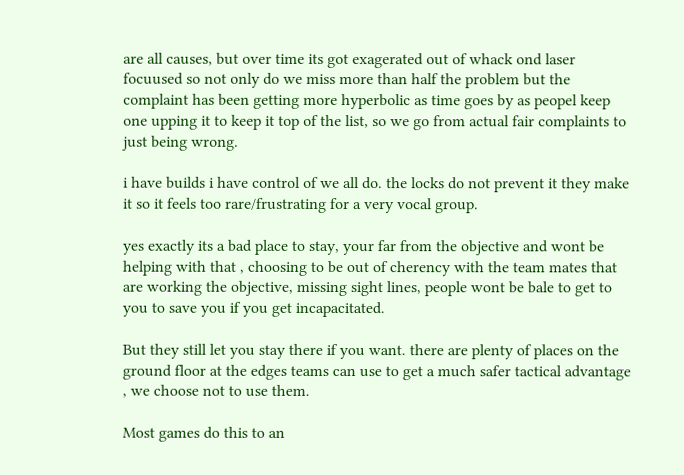are all causes, but over time its got exagerated out of whack ond laser focuused so not only do we miss more than half the problem but the complaint has been getting more hyperbolic as time goes by as peopel keep one upping it to keep it top of the list, so we go from actual fair complaints to just being wrong.

i have builds i have control of we all do. the locks do not prevent it they make it so it feels too rare/frustrating for a very vocal group.

yes exactly its a bad place to stay, your far from the objective and wont be helping with that , choosing to be out of cherency with the team mates that are working the objective, missing sight lines, people wont be bale to get to you to save you if you get incapacitated.

But they still let you stay there if you want. there are plenty of places on the ground floor at the edges teams can use to get a much safer tactical advantage , we choose not to use them.

Most games do this to an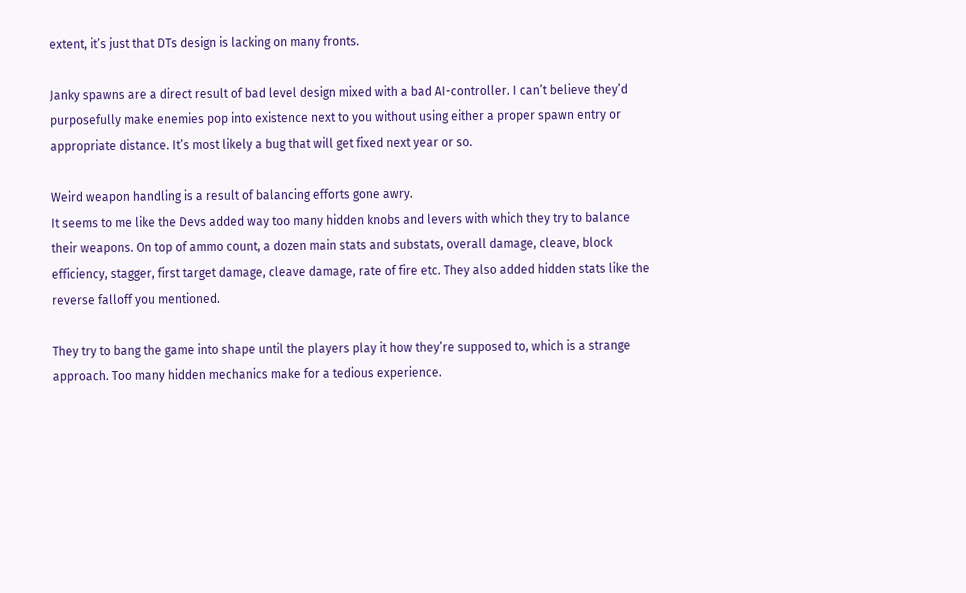extent, it’s just that DTs design is lacking on many fronts.

Janky spawns are a direct result of bad level design mixed with a bad AI-controller. I can’t believe they’d purposefully make enemies pop into existence next to you without using either a proper spawn entry or appropriate distance. It’s most likely a bug that will get fixed next year or so.

Weird weapon handling is a result of balancing efforts gone awry.
It seems to me like the Devs added way too many hidden knobs and levers with which they try to balance their weapons. On top of ammo count, a dozen main stats and substats, overall damage, cleave, block efficiency, stagger, first target damage, cleave damage, rate of fire etc. They also added hidden stats like the reverse falloff you mentioned.

They try to bang the game into shape until the players play it how they’re supposed to, which is a strange approach. Too many hidden mechanics make for a tedious experience.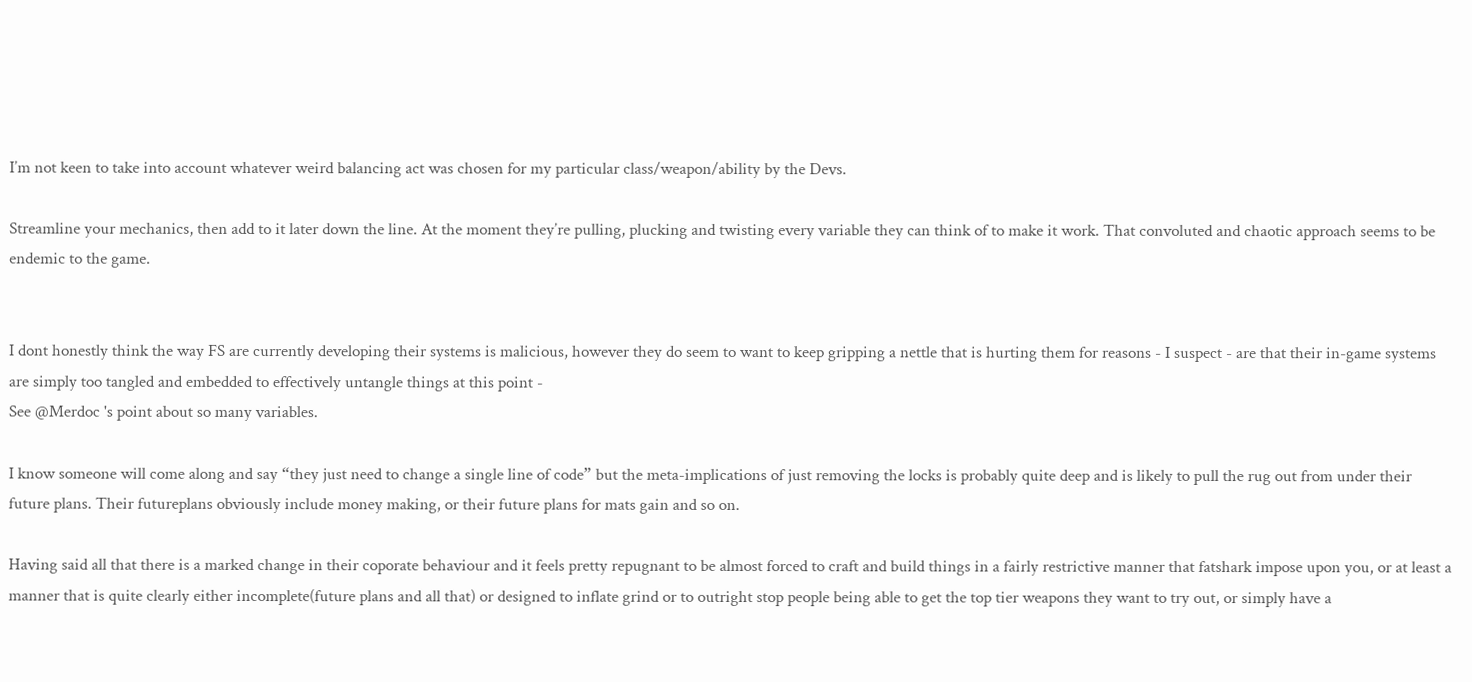I’m not keen to take into account whatever weird balancing act was chosen for my particular class/weapon/ability by the Devs.

Streamline your mechanics, then add to it later down the line. At the moment they’re pulling, plucking and twisting every variable they can think of to make it work. That convoluted and chaotic approach seems to be endemic to the game.


I dont honestly think the way FS are currently developing their systems is malicious, however they do seem to want to keep gripping a nettle that is hurting them for reasons - I suspect - are that their in-game systems are simply too tangled and embedded to effectively untangle things at this point -
See @Merdoc 's point about so many variables.

I know someone will come along and say “they just need to change a single line of code” but the meta-implications of just removing the locks is probably quite deep and is likely to pull the rug out from under their future plans. Their futureplans obviously include money making, or their future plans for mats gain and so on.

Having said all that there is a marked change in their coporate behaviour and it feels pretty repugnant to be almost forced to craft and build things in a fairly restrictive manner that fatshark impose upon you, or at least a manner that is quite clearly either incomplete(future plans and all that) or designed to inflate grind or to outright stop people being able to get the top tier weapons they want to try out, or simply have a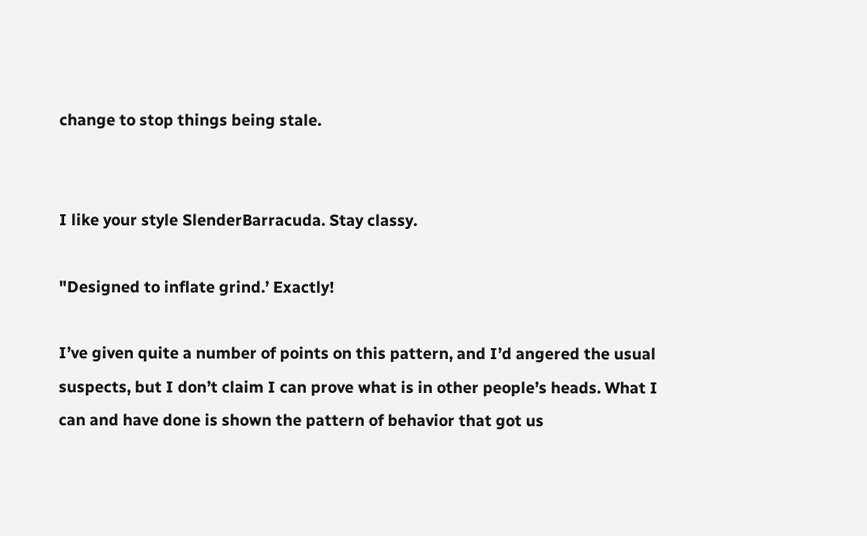change to stop things being stale.


I like your style SlenderBarracuda. Stay classy.

"Designed to inflate grind.’ Exactly!

I’ve given quite a number of points on this pattern, and I’d angered the usual suspects, but I don’t claim I can prove what is in other people’s heads. What I can and have done is shown the pattern of behavior that got us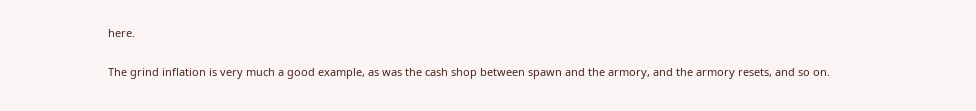here.

The grind inflation is very much a good example, as was the cash shop between spawn and the armory, and the armory resets, and so on.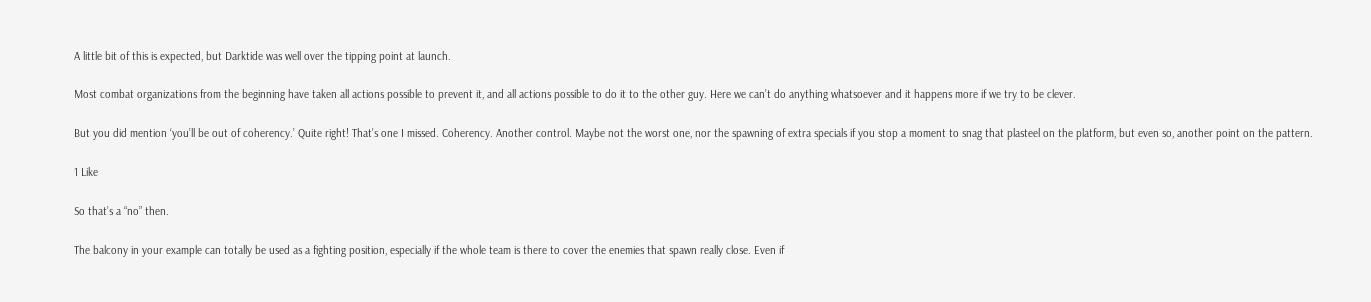A little bit of this is expected, but Darktide was well over the tipping point at launch.

Most combat organizations from the beginning have taken all actions possible to prevent it, and all actions possible to do it to the other guy. Here we can’t do anything whatsoever and it happens more if we try to be clever.

But you did mention ‘you’ll be out of coherency.’ Quite right! That’s one I missed. Coherency. Another control. Maybe not the worst one, nor the spawning of extra specials if you stop a moment to snag that plasteel on the platform, but even so, another point on the pattern.

1 Like

So that’s a “no” then.

The balcony in your example can totally be used as a fighting position, especially if the whole team is there to cover the enemies that spawn really close. Even if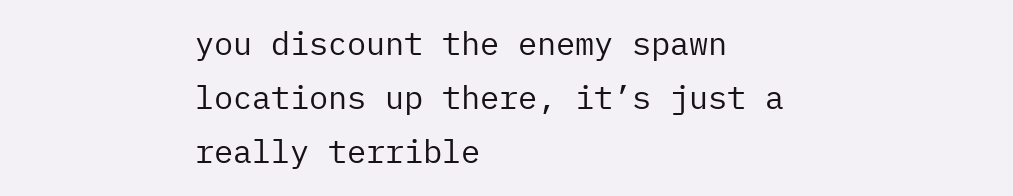you discount the enemy spawn locations up there, it’s just a really terrible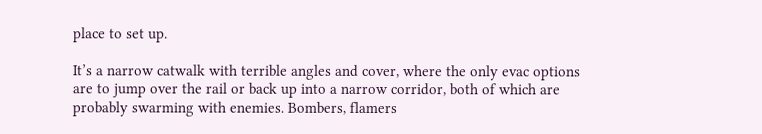place to set up.

It’s a narrow catwalk with terrible angles and cover, where the only evac options are to jump over the rail or back up into a narrow corridor, both of which are probably swarming with enemies. Bombers, flamers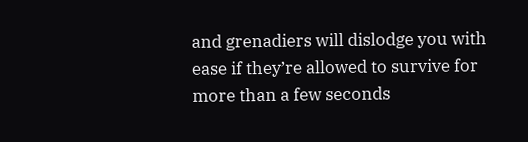and grenadiers will dislodge you with ease if they’re allowed to survive for more than a few seconds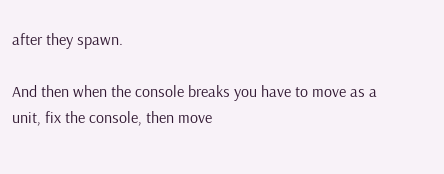after they spawn.

And then when the console breaks you have to move as a unit, fix the console, then move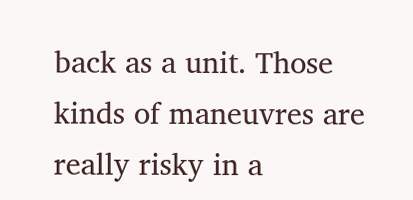back as a unit. Those kinds of maneuvres are really risky in a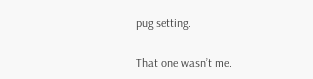pug setting.

That one wasn’t me.